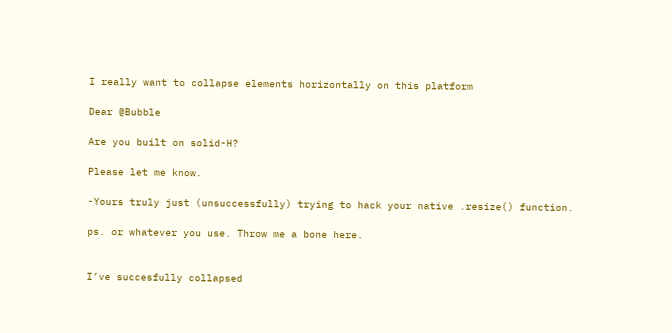I really want to collapse elements horizontally on this platform

Dear @Bubble

Are you built on solid-H?

Please let me know.

-Yours truly just (unsuccessfully) trying to hack your native .resize() function.

ps. or whatever you use. Throw me a bone here.


I’ve succesfully collapsed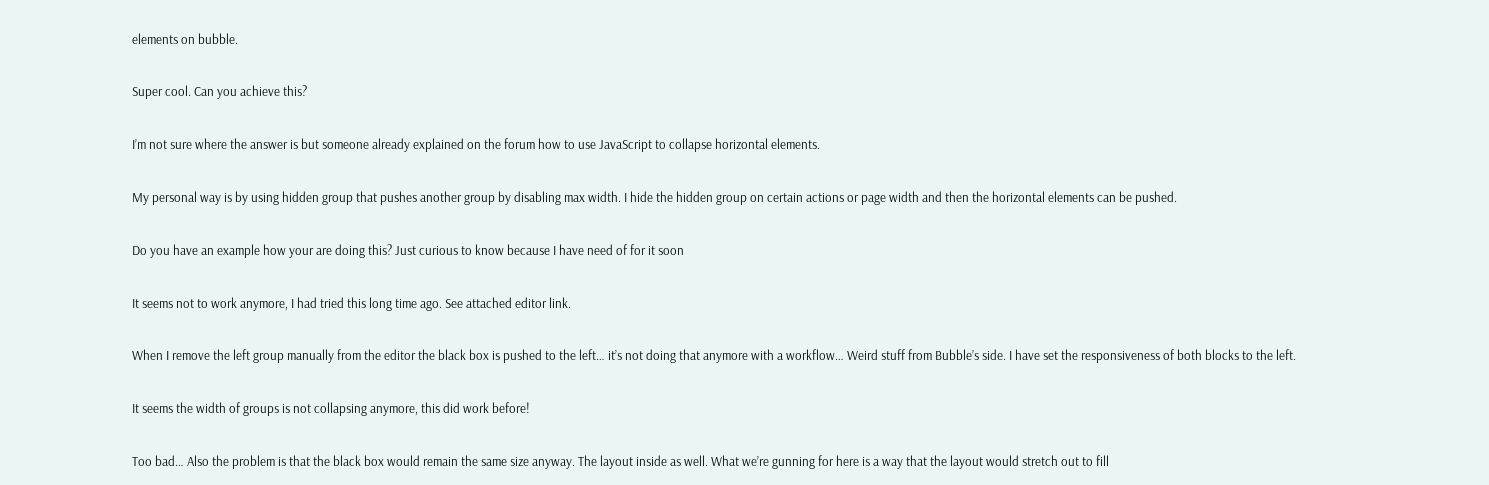elements on bubble.

Super cool. Can you achieve this?

I’m not sure where the answer is but someone already explained on the forum how to use JavaScript to collapse horizontal elements.

My personal way is by using hidden group that pushes another group by disabling max width. I hide the hidden group on certain actions or page width and then the horizontal elements can be pushed.

Do you have an example how your are doing this? Just curious to know because I have need of for it soon

It seems not to work anymore, I had tried this long time ago. See attached editor link.

When I remove the left group manually from the editor the black box is pushed to the left… it’s not doing that anymore with a workflow… Weird stuff from Bubble’s side. I have set the responsiveness of both blocks to the left.

It seems the width of groups is not collapsing anymore, this did work before!

Too bad… Also the problem is that the black box would remain the same size anyway. The layout inside as well. What we’re gunning for here is a way that the layout would stretch out to fill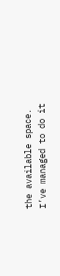the available space. I’ve managed to do it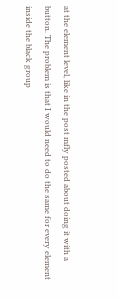at the element level, like in the post mfly posted about doing it with a button. The problem is that I would need to do the same for every element inside the black group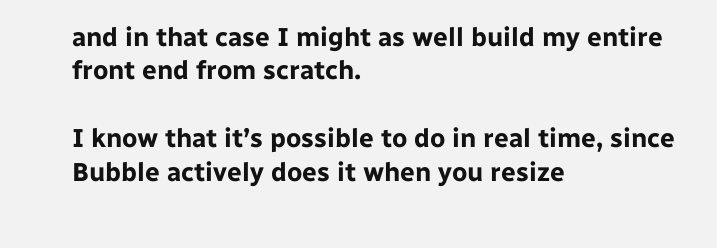and in that case I might as well build my entire front end from scratch.

I know that it’s possible to do in real time, since Bubble actively does it when you resize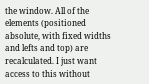the window. All of the elements (positioned absolute, with fixed widths and lefts and top) are recalculated. I just want access to this without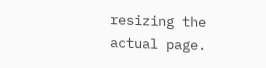resizing the actual page.